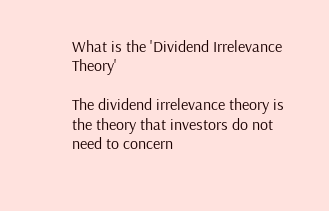What is the 'Dividend Irrelevance Theory'

The dividend irrelevance theory is the theory that investors do not need to concern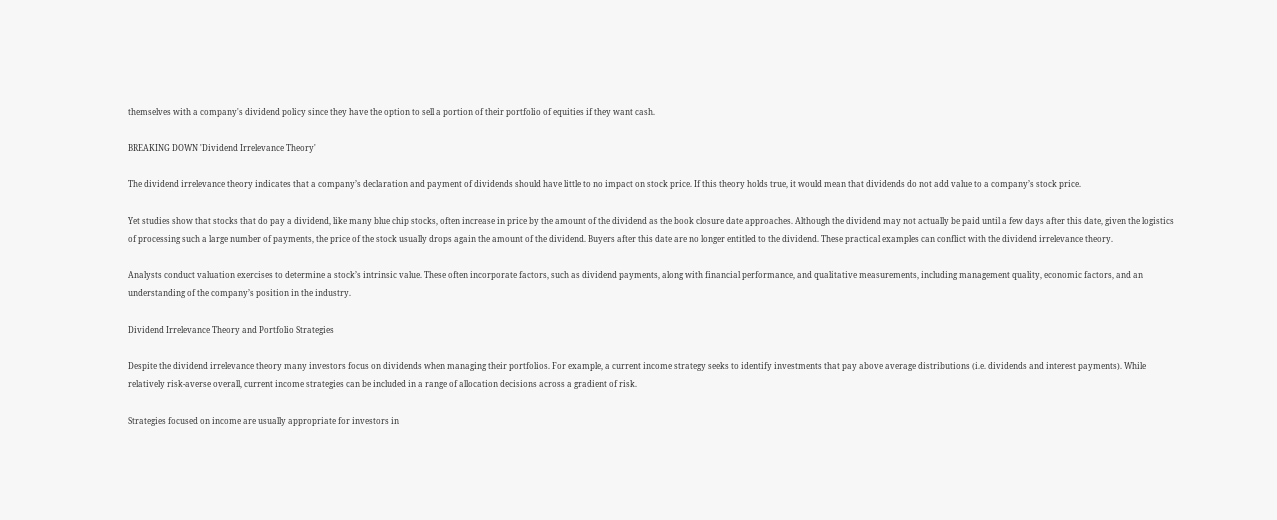themselves with a company's dividend policy since they have the option to sell a portion of their portfolio of equities if they want cash.

BREAKING DOWN 'Dividend Irrelevance Theory'

The dividend irrelevance theory indicates that a company’s declaration and payment of dividends should have little to no impact on stock price. If this theory holds true, it would mean that dividends do not add value to a company’s stock price.

Yet studies show that stocks that do pay a dividend, like many blue chip stocks, often increase in price by the amount of the dividend as the book closure date approaches. Although the dividend may not actually be paid until a few days after this date, given the logistics of processing such a large number of payments, the price of the stock usually drops again the amount of the dividend. Buyers after this date are no longer entitled to the dividend. These practical examples can conflict with the dividend irrelevance theory.

Analysts conduct valuation exercises to determine a stock’s intrinsic value. These often incorporate factors, such as dividend payments, along with financial performance, and qualitative measurements, including management quality, economic factors, and an understanding of the company’s position in the industry.

Dividend Irrelevance Theory and Portfolio Strategies

Despite the dividend irrelevance theory many investors focus on dividends when managing their portfolios. For example, a current income strategy seeks to identify investments that pay above average distributions (i.e. dividends and interest payments). While relatively risk-averse overall, current income strategies can be included in a range of allocation decisions across a gradient of risk.

Strategies focused on income are usually appropriate for investors in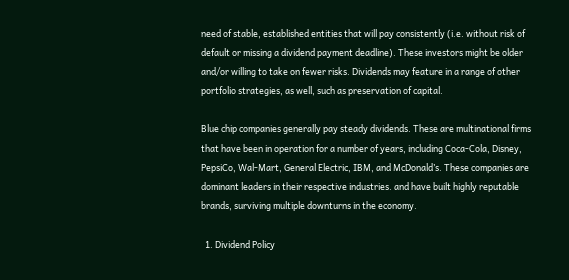need of stable, established entities that will pay consistently (i.e. without risk of default or missing a dividend payment deadline). These investors might be older and/or willing to take on fewer risks. Dividends may feature in a range of other portfolio strategies, as well, such as preservation of capital.

Blue chip companies generally pay steady dividends. These are multinational firms that have been in operation for a number of years, including Coca-Cola, Disney, PepsiCo, Wal-Mart, General Electric, IBM, and McDonald’s. These companies are dominant leaders in their respective industries. and have built highly reputable brands, surviving multiple downturns in the economy.

  1. Dividend Policy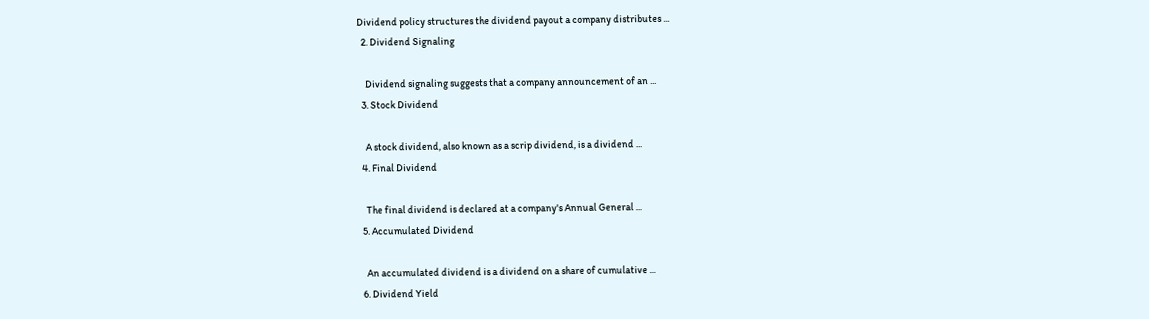Dividend policy structures the dividend payout a company distributes ...
  2. Dividend Signaling

    Dividend signaling suggests that a company announcement of an ...
  3. Stock Dividend

    A stock dividend, also known as a scrip dividend, is a dividend ...
  4. Final Dividend

    The final dividend is declared at a company's Annual General ...
  5. Accumulated Dividend

    An accumulated dividend is a dividend on a share of cumulative ...
  6. Dividend Yield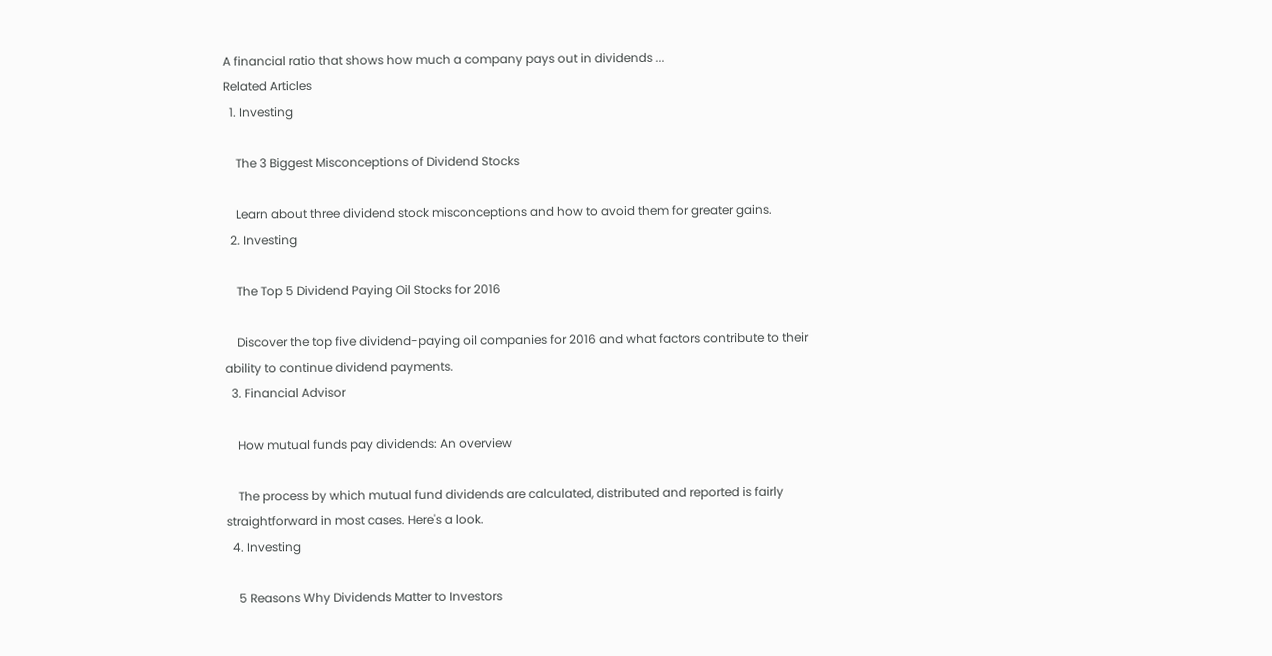A financial ratio that shows how much a company pays out in dividends ...
Related Articles
  1. Investing

    The 3 Biggest Misconceptions of Dividend Stocks

    Learn about three dividend stock misconceptions and how to avoid them for greater gains.
  2. Investing

    The Top 5 Dividend Paying Oil Stocks for 2016

    Discover the top five dividend-paying oil companies for 2016 and what factors contribute to their ability to continue dividend payments.
  3. Financial Advisor

    How mutual funds pay dividends: An overview

    The process by which mutual fund dividends are calculated, distributed and reported is fairly straightforward in most cases. Here's a look.
  4. Investing

    5 Reasons Why Dividends Matter to Investors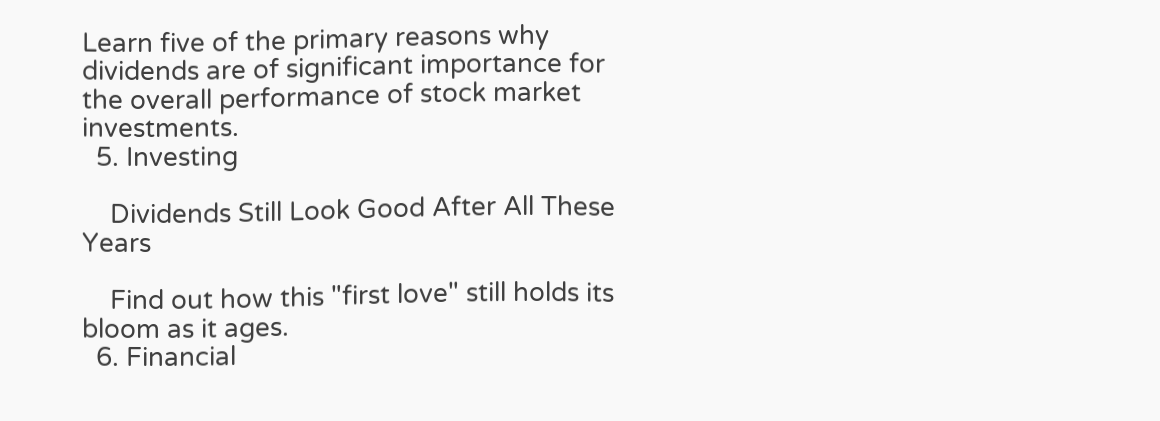Learn five of the primary reasons why dividends are of significant importance for the overall performance of stock market investments.
  5. Investing

    Dividends Still Look Good After All These Years

    Find out how this "first love" still holds its bloom as it ages.
  6. Financial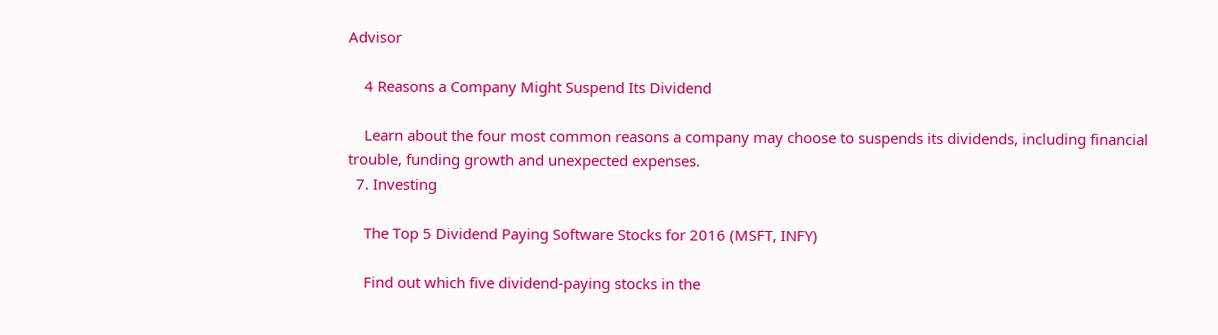Advisor

    4 Reasons a Company Might Suspend Its Dividend

    Learn about the four most common reasons a company may choose to suspends its dividends, including financial trouble, funding growth and unexpected expenses.
  7. Investing

    The Top 5 Dividend Paying Software Stocks for 2016 (MSFT, INFY)

    Find out which five dividend-paying stocks in the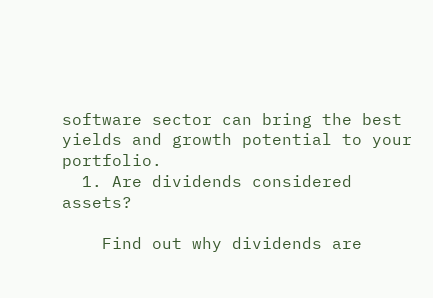software sector can bring the best yields and growth potential to your portfolio.
  1. Are dividends considered assets?

    Find out why dividends are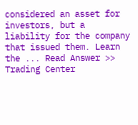considered an asset for investors, but a liability for the company that issued them. Learn the ... Read Answer >>
Trading Center